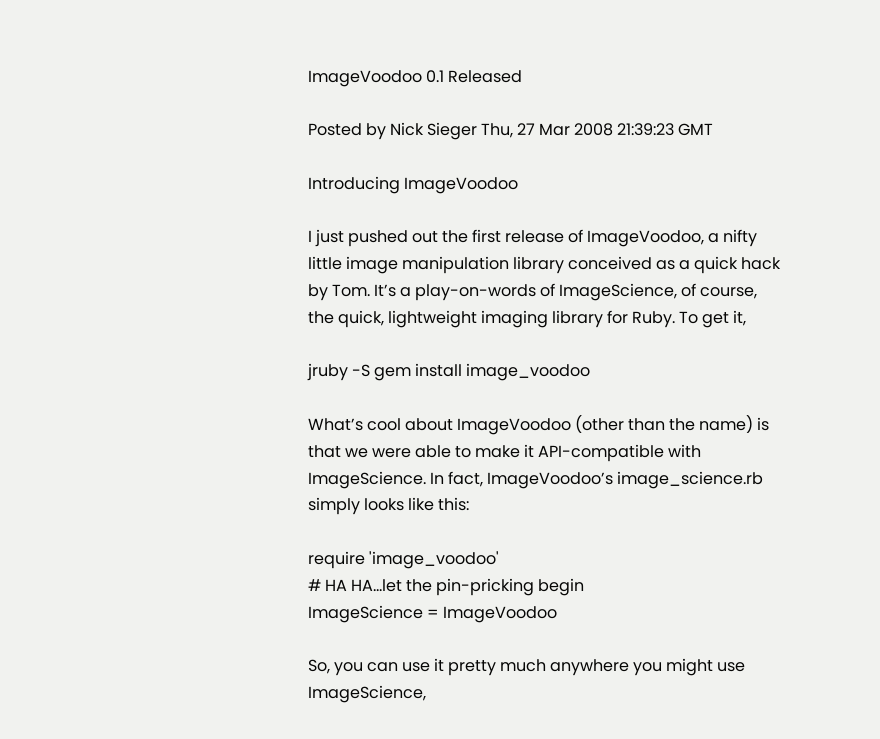ImageVoodoo 0.1 Released

Posted by Nick Sieger Thu, 27 Mar 2008 21:39:23 GMT

Introducing ImageVoodoo

I just pushed out the first release of ImageVoodoo, a nifty little image manipulation library conceived as a quick hack by Tom. It’s a play-on-words of ImageScience, of course, the quick, lightweight imaging library for Ruby. To get it,

jruby -S gem install image_voodoo

What’s cool about ImageVoodoo (other than the name) is that we were able to make it API-compatible with ImageScience. In fact, ImageVoodoo’s image_science.rb simply looks like this:

require 'image_voodoo'
# HA HA...let the pin-pricking begin
ImageScience = ImageVoodoo

So, you can use it pretty much anywhere you might use ImageScience,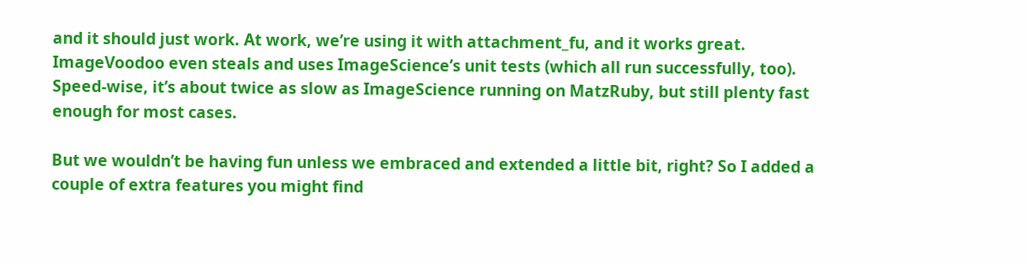and it should just work. At work, we’re using it with attachment_fu, and it works great. ImageVoodoo even steals and uses ImageScience’s unit tests (which all run successfully, too). Speed-wise, it’s about twice as slow as ImageScience running on MatzRuby, but still plenty fast enough for most cases.

But we wouldn’t be having fun unless we embraced and extended a little bit, right? So I added a couple of extra features you might find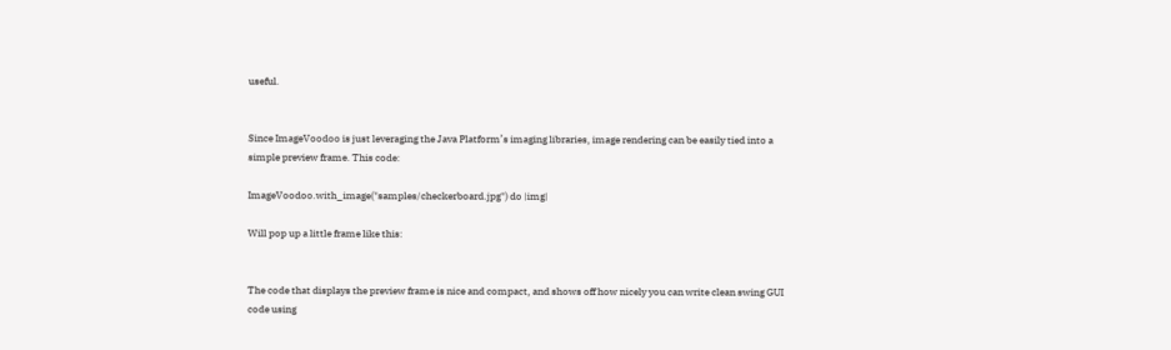useful.


Since ImageVoodoo is just leveraging the Java Platform’s imaging libraries, image rendering can be easily tied into a simple preview frame. This code:

ImageVoodoo.with_image("samples/checkerboard.jpg") do |img|

Will pop up a little frame like this:


The code that displays the preview frame is nice and compact, and shows off how nicely you can write clean swing GUI code using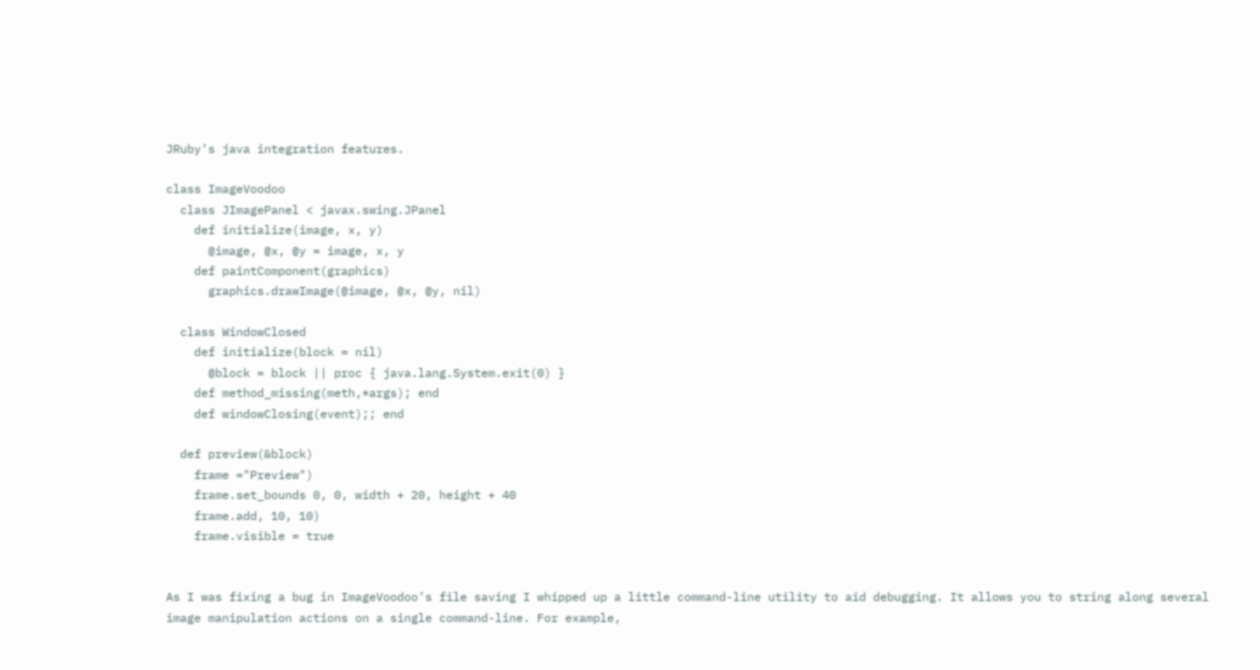JRuby’s java integration features.

class ImageVoodoo
  class JImagePanel < javax.swing.JPanel
    def initialize(image, x, y)
      @image, @x, @y = image, x, y
    def paintComponent(graphics)
      graphics.drawImage(@image, @x, @y, nil)

  class WindowClosed
    def initialize(block = nil)
      @block = block || proc { java.lang.System.exit(0) }
    def method_missing(meth,*args); end
    def windowClosing(event);; end

  def preview(&block)
    frame ="Preview")
    frame.set_bounds 0, 0, width + 20, height + 40
    frame.add, 10, 10)
    frame.visible = true


As I was fixing a bug in ImageVoodoo’s file saving I whipped up a little command-line utility to aid debugging. It allows you to string along several image manipulation actions on a single command-line. For example,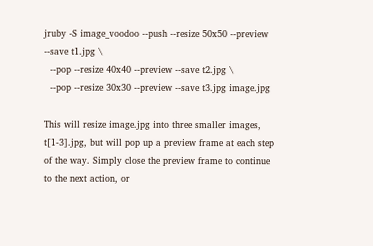jruby -S image_voodoo --push --resize 50x50 --preview --save t1.jpg \
  --pop --resize 40x40 --preview --save t2.jpg \
  --pop --resize 30x30 --preview --save t3.jpg image.jpg

This will resize image.jpg into three smaller images, t[1-3].jpg, but will pop up a preview frame at each step of the way. Simply close the preview frame to continue to the next action, or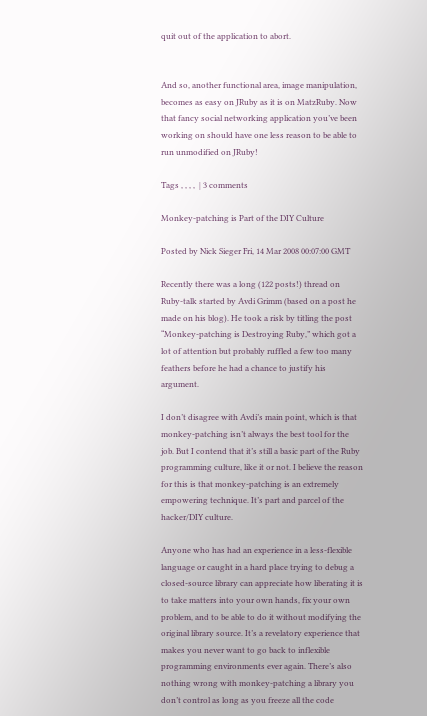quit out of the application to abort.


And so, another functional area, image manipulation, becomes as easy on JRuby as it is on MatzRuby. Now that fancy social networking application you’ve been working on should have one less reason to be able to run unmodified on JRuby!

Tags , , , ,  | 3 comments

Monkey-patching is Part of the DIY Culture

Posted by Nick Sieger Fri, 14 Mar 2008 00:07:00 GMT

Recently there was a long (122 posts!) thread on Ruby-talk started by Avdi Grimm (based on a post he made on his blog). He took a risk by titling the post “Monkey-patching is Destroying Ruby,” which got a lot of attention but probably ruffled a few too many feathers before he had a chance to justify his argument.

I don’t disagree with Avdi’s main point, which is that monkey-patching isn’t always the best tool for the job. But I contend that it’s still a basic part of the Ruby programming culture, like it or not. I believe the reason for this is that monkey-patching is an extremely empowering technique. It’s part and parcel of the hacker/DIY culture.

Anyone who has had an experience in a less-flexible language or caught in a hard place trying to debug a closed-source library can appreciate how liberating it is to take matters into your own hands, fix your own problem, and to be able to do it without modifying the original library source. It’s a revelatory experience that makes you never want to go back to inflexible programming environments ever again. There’s also nothing wrong with monkey-patching a library you don’t control as long as you freeze all the code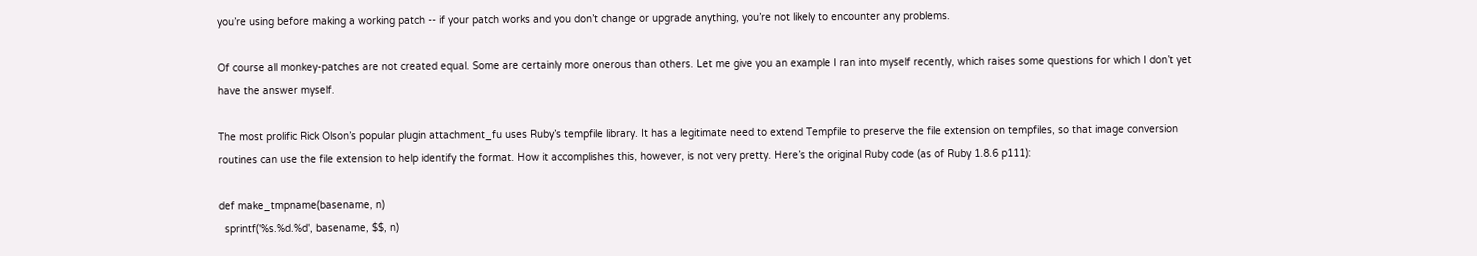you’re using before making a working patch -- if your patch works and you don’t change or upgrade anything, you’re not likely to encounter any problems.

Of course all monkey-patches are not created equal. Some are certainly more onerous than others. Let me give you an example I ran into myself recently, which raises some questions for which I don’t yet have the answer myself.

The most prolific Rick Olson’s popular plugin attachment_fu uses Ruby’s tempfile library. It has a legitimate need to extend Tempfile to preserve the file extension on tempfiles, so that image conversion routines can use the file extension to help identify the format. How it accomplishes this, however, is not very pretty. Here’s the original Ruby code (as of Ruby 1.8.6 p111):

def make_tmpname(basename, n)
  sprintf('%s.%d.%d', basename, $$, n)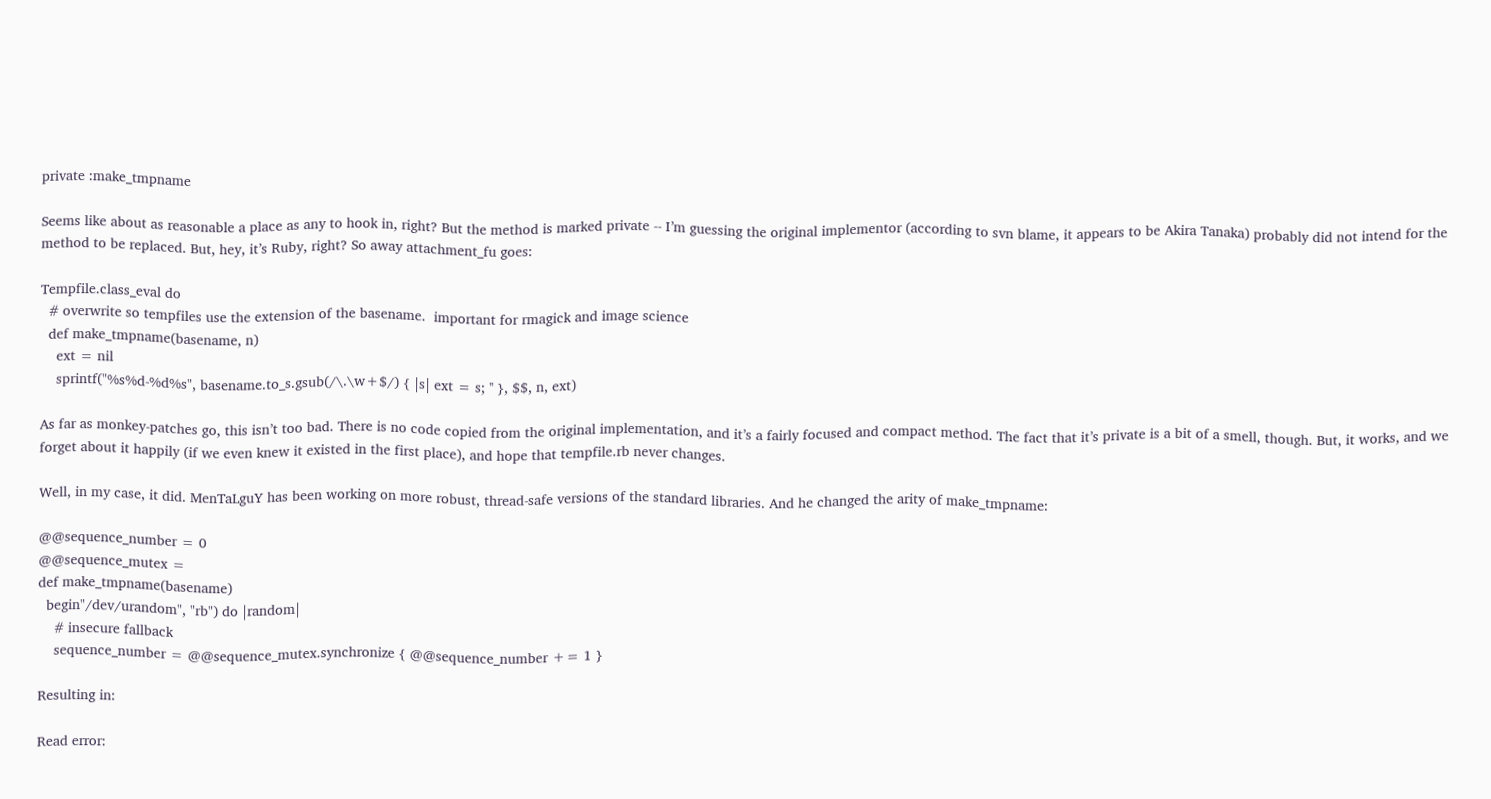private :make_tmpname

Seems like about as reasonable a place as any to hook in, right? But the method is marked private -- I’m guessing the original implementor (according to svn blame, it appears to be Akira Tanaka) probably did not intend for the method to be replaced. But, hey, it’s Ruby, right? So away attachment_fu goes:

Tempfile.class_eval do
  # overwrite so tempfiles use the extension of the basename.  important for rmagick and image science
  def make_tmpname(basename, n)
    ext = nil
    sprintf("%s%d-%d%s", basename.to_s.gsub(/\.\w+$/) { |s| ext = s; '' }, $$, n, ext)

As far as monkey-patches go, this isn’t too bad. There is no code copied from the original implementation, and it’s a fairly focused and compact method. The fact that it’s private is a bit of a smell, though. But, it works, and we forget about it happily (if we even knew it existed in the first place), and hope that tempfile.rb never changes.

Well, in my case, it did. MenTaLguY has been working on more robust, thread-safe versions of the standard libraries. And he changed the arity of make_tmpname:

@@sequence_number = 0
@@sequence_mutex =
def make_tmpname(basename)
  begin"/dev/urandom", "rb") do |random|
    # insecure fallback
    sequence_number = @@sequence_mutex.synchronize { @@sequence_number += 1 }

Resulting in:

Read error: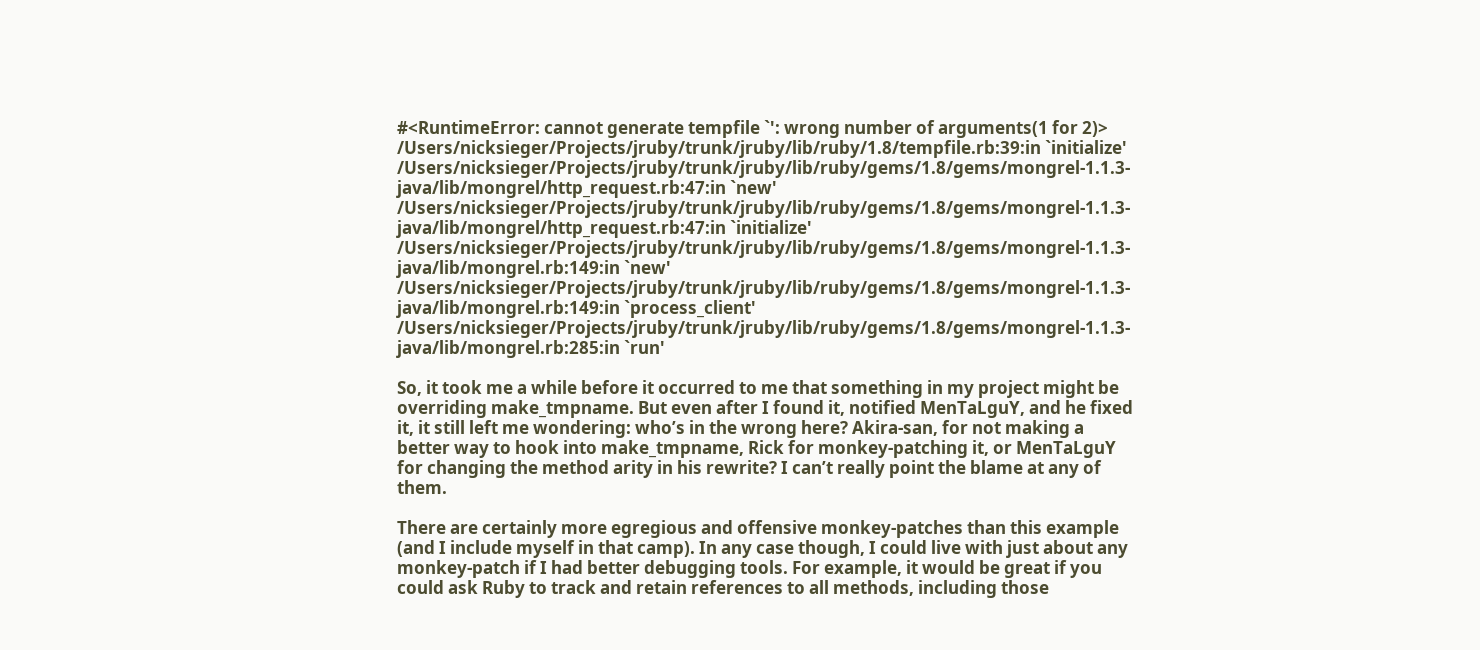#<RuntimeError: cannot generate tempfile `': wrong number of arguments(1 for 2)>
/Users/nicksieger/Projects/jruby/trunk/jruby/lib/ruby/1.8/tempfile.rb:39:in `initialize'
/Users/nicksieger/Projects/jruby/trunk/jruby/lib/ruby/gems/1.8/gems/mongrel-1.1.3-java/lib/mongrel/http_request.rb:47:in `new'
/Users/nicksieger/Projects/jruby/trunk/jruby/lib/ruby/gems/1.8/gems/mongrel-1.1.3-java/lib/mongrel/http_request.rb:47:in `initialize'
/Users/nicksieger/Projects/jruby/trunk/jruby/lib/ruby/gems/1.8/gems/mongrel-1.1.3-java/lib/mongrel.rb:149:in `new'
/Users/nicksieger/Projects/jruby/trunk/jruby/lib/ruby/gems/1.8/gems/mongrel-1.1.3-java/lib/mongrel.rb:149:in `process_client'
/Users/nicksieger/Projects/jruby/trunk/jruby/lib/ruby/gems/1.8/gems/mongrel-1.1.3-java/lib/mongrel.rb:285:in `run'

So, it took me a while before it occurred to me that something in my project might be overriding make_tmpname. But even after I found it, notified MenTaLguY, and he fixed it, it still left me wondering: who’s in the wrong here? Akira-san, for not making a better way to hook into make_tmpname, Rick for monkey-patching it, or MenTaLguY for changing the method arity in his rewrite? I can’t really point the blame at any of them.

There are certainly more egregious and offensive monkey-patches than this example (and I include myself in that camp). In any case though, I could live with just about any monkey-patch if I had better debugging tools. For example, it would be great if you could ask Ruby to track and retain references to all methods, including those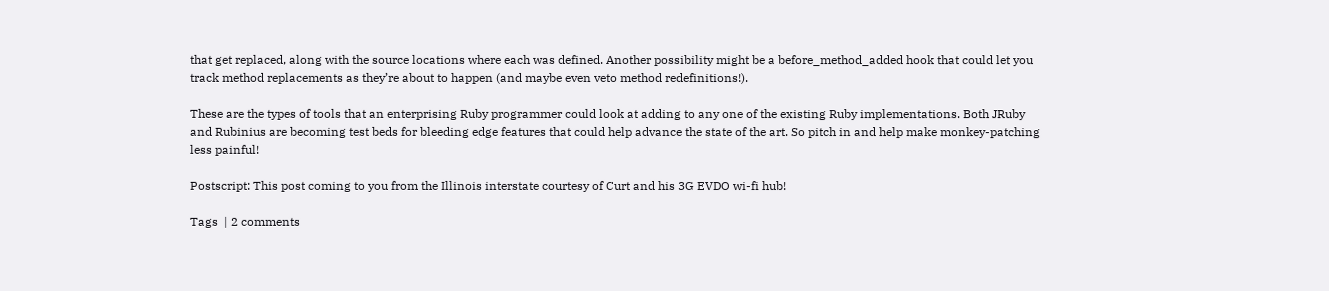that get replaced, along with the source locations where each was defined. Another possibility might be a before_method_added hook that could let you track method replacements as they’re about to happen (and maybe even veto method redefinitions!).

These are the types of tools that an enterprising Ruby programmer could look at adding to any one of the existing Ruby implementations. Both JRuby and Rubinius are becoming test beds for bleeding edge features that could help advance the state of the art. So pitch in and help make monkey-patching less painful!

Postscript: This post coming to you from the Illinois interstate courtesy of Curt and his 3G EVDO wi-fi hub!

Tags  | 2 comments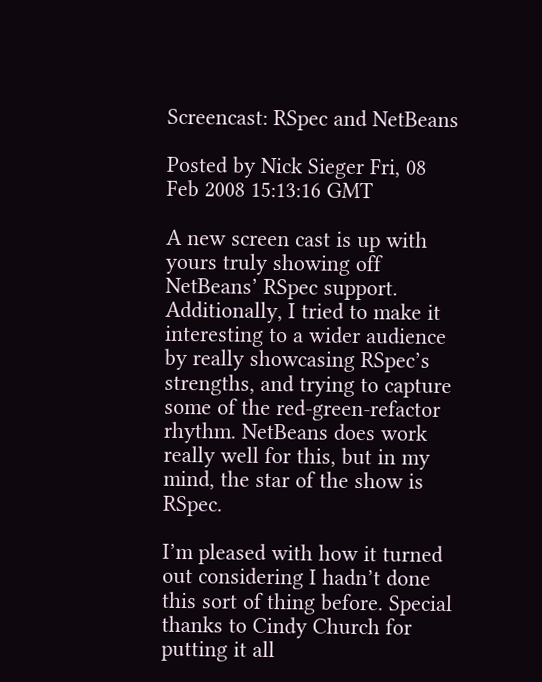Screencast: RSpec and NetBeans

Posted by Nick Sieger Fri, 08 Feb 2008 15:13:16 GMT

A new screen cast is up with yours truly showing off NetBeans’ RSpec support. Additionally, I tried to make it interesting to a wider audience by really showcasing RSpec’s strengths, and trying to capture some of the red-green-refactor rhythm. NetBeans does work really well for this, but in my mind, the star of the show is RSpec.

I’m pleased with how it turned out considering I hadn’t done this sort of thing before. Special thanks to Cindy Church for putting it all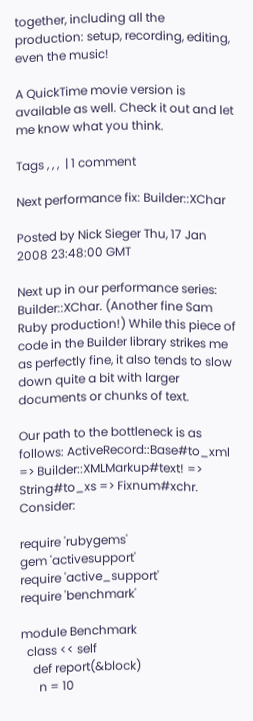together, including all the production: setup, recording, editing, even the music!

A QuickTime movie version is available as well. Check it out and let me know what you think.

Tags , , ,  | 1 comment

Next performance fix: Builder::XChar

Posted by Nick Sieger Thu, 17 Jan 2008 23:48:00 GMT

Next up in our performance series: Builder::XChar. (Another fine Sam Ruby production!) While this piece of code in the Builder library strikes me as perfectly fine, it also tends to slow down quite a bit with larger documents or chunks of text.

Our path to the bottleneck is as follows: ActiveRecord::Base#to_xml => Builder::XMLMarkup#text! => String#to_xs => Fixnum#xchr. Consider:

require 'rubygems'
gem 'activesupport'
require 'active_support'
require 'benchmark'

module Benchmark
  class << self
    def report(&block)
      n = 10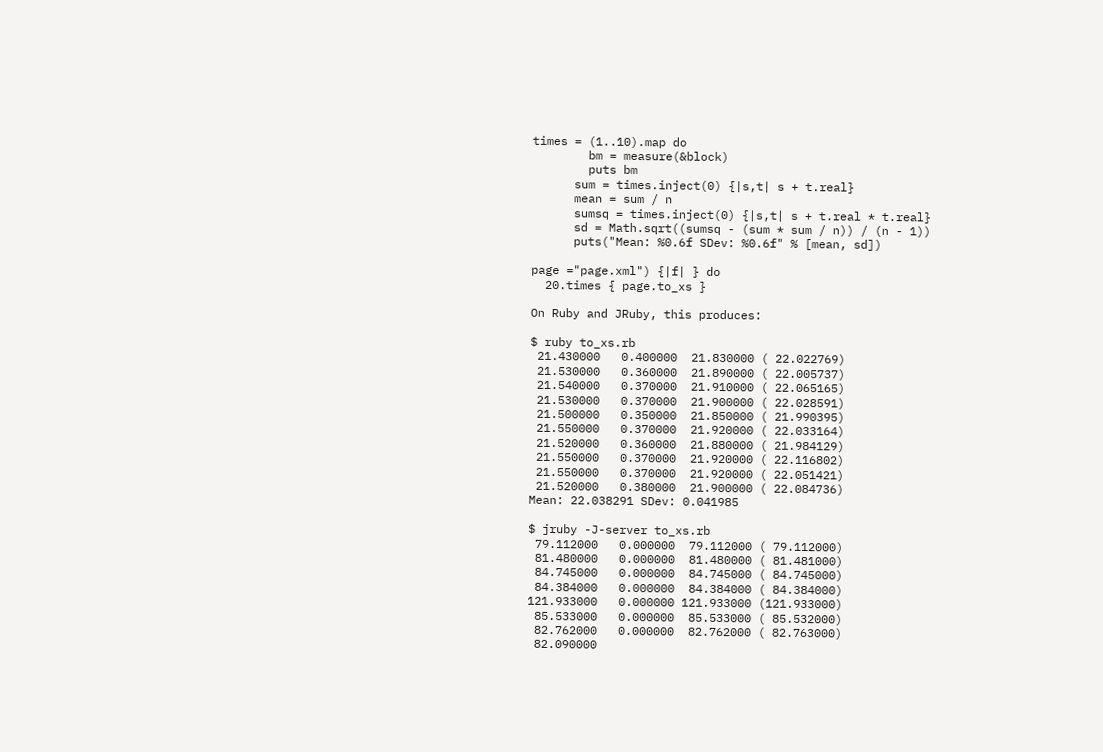times = (1..10).map do
        bm = measure(&block)
        puts bm
      sum = times.inject(0) {|s,t| s + t.real}
      mean = sum / n
      sumsq = times.inject(0) {|s,t| s + t.real * t.real}
      sd = Math.sqrt((sumsq - (sum * sum / n)) / (n - 1))
      puts("Mean: %0.6f SDev: %0.6f" % [mean, sd])

page ="page.xml") {|f| } do
  20.times { page.to_xs }

On Ruby and JRuby, this produces:

$ ruby to_xs.rb
 21.430000   0.400000  21.830000 ( 22.022769)
 21.530000   0.360000  21.890000 ( 22.005737)
 21.540000   0.370000  21.910000 ( 22.065165)
 21.530000   0.370000  21.900000 ( 22.028591)
 21.500000   0.350000  21.850000 ( 21.990395)
 21.550000   0.370000  21.920000 ( 22.033164)
 21.520000   0.360000  21.880000 ( 21.984129)
 21.550000   0.370000  21.920000 ( 22.116802)
 21.550000   0.370000  21.920000 ( 22.051421)
 21.520000   0.380000  21.900000 ( 22.084736)
Mean: 22.038291 SDev: 0.041985

$ jruby -J-server to_xs.rb
 79.112000   0.000000  79.112000 ( 79.112000)
 81.480000   0.000000  81.480000 ( 81.481000)
 84.745000   0.000000  84.745000 ( 84.745000)
 84.384000   0.000000  84.384000 ( 84.384000)
121.933000   0.000000 121.933000 (121.933000)
 85.533000   0.000000  85.533000 ( 85.532000)
 82.762000   0.000000  82.762000 ( 82.763000)
 82.090000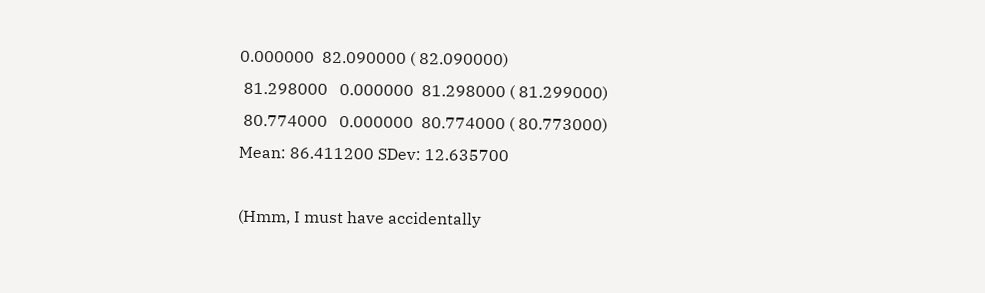0.000000  82.090000 ( 82.090000)
 81.298000   0.000000  81.298000 ( 81.299000)
 80.774000   0.000000  80.774000 ( 80.773000)
Mean: 86.411200 SDev: 12.635700

(Hmm, I must have accidentally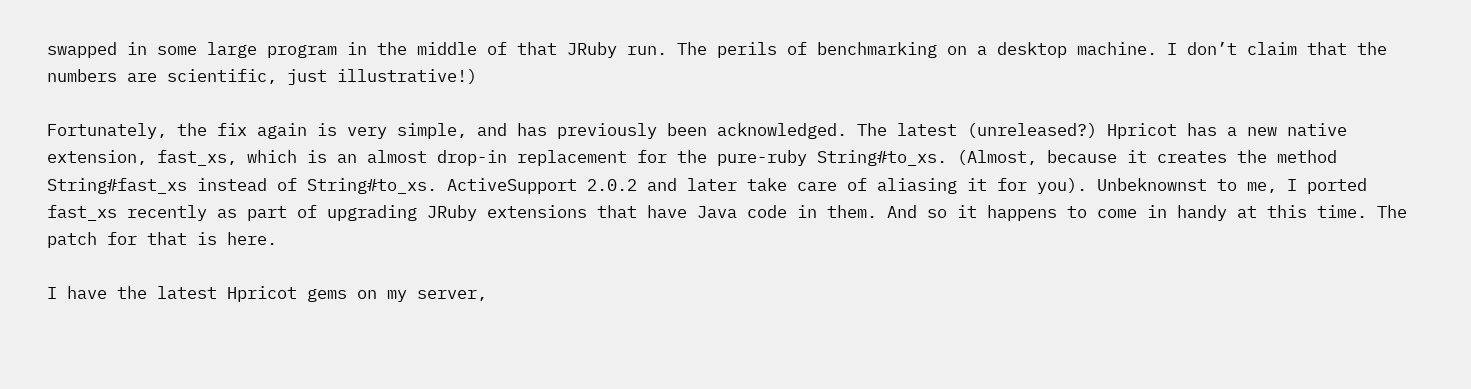swapped in some large program in the middle of that JRuby run. The perils of benchmarking on a desktop machine. I don’t claim that the numbers are scientific, just illustrative!)

Fortunately, the fix again is very simple, and has previously been acknowledged. The latest (unreleased?) Hpricot has a new native extension, fast_xs, which is an almost drop-in replacement for the pure-ruby String#to_xs. (Almost, because it creates the method String#fast_xs instead of String#to_xs. ActiveSupport 2.0.2 and later take care of aliasing it for you). Unbeknownst to me, I ported fast_xs recently as part of upgrading JRuby extensions that have Java code in them. And so it happens to come in handy at this time. The patch for that is here.

I have the latest Hpricot gems on my server,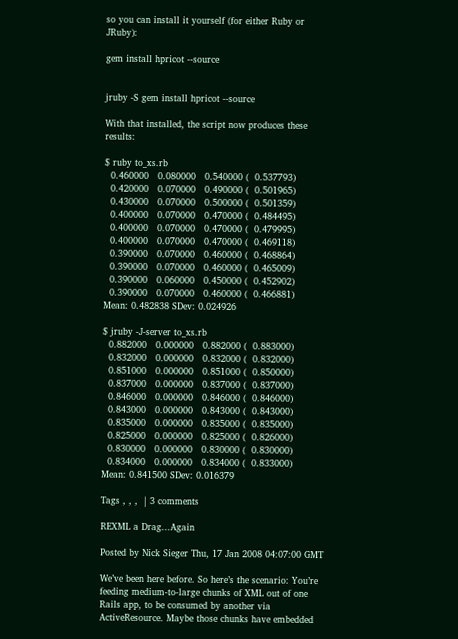so you can install it yourself (for either Ruby or JRuby):

gem install hpricot --source


jruby -S gem install hpricot --source

With that installed, the script now produces these results:

$ ruby to_xs.rb
  0.460000   0.080000   0.540000 (  0.537793)
  0.420000   0.070000   0.490000 (  0.501965)
  0.430000   0.070000   0.500000 (  0.501359)
  0.400000   0.070000   0.470000 (  0.484495)
  0.400000   0.070000   0.470000 (  0.479995)
  0.400000   0.070000   0.470000 (  0.469118)
  0.390000   0.070000   0.460000 (  0.468864)
  0.390000   0.070000   0.460000 (  0.465009)
  0.390000   0.060000   0.450000 (  0.452902)
  0.390000   0.070000   0.460000 (  0.466881)
Mean: 0.482838 SDev: 0.024926

$ jruby -J-server to_xs.rb
  0.882000   0.000000   0.882000 (  0.883000)
  0.832000   0.000000   0.832000 (  0.832000)
  0.851000   0.000000   0.851000 (  0.850000)
  0.837000   0.000000   0.837000 (  0.837000)
  0.846000   0.000000   0.846000 (  0.846000)
  0.843000   0.000000   0.843000 (  0.843000)
  0.835000   0.000000   0.835000 (  0.835000)
  0.825000   0.000000   0.825000 (  0.826000)
  0.830000   0.000000   0.830000 (  0.830000)
  0.834000   0.000000   0.834000 (  0.833000)
Mean: 0.841500 SDev: 0.016379

Tags , , ,  | 3 comments

REXML a Drag...Again

Posted by Nick Sieger Thu, 17 Jan 2008 04:07:00 GMT

We’ve been here before. So here’s the scenario: You’re feeding medium-to-large chunks of XML out of one Rails app, to be consumed by another via ActiveResource. Maybe those chunks have embedded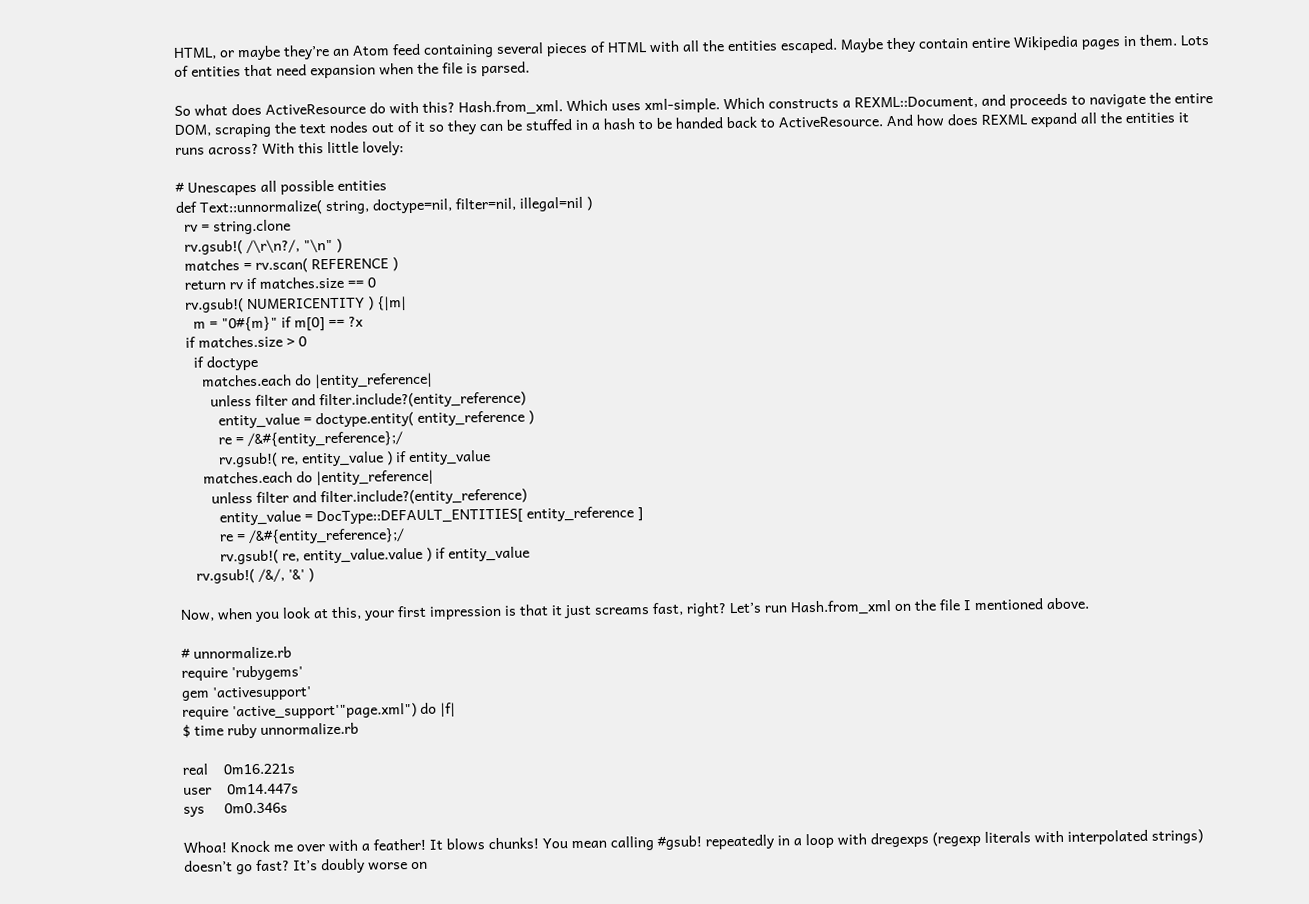HTML, or maybe they’re an Atom feed containing several pieces of HTML with all the entities escaped. Maybe they contain entire Wikipedia pages in them. Lots of entities that need expansion when the file is parsed.

So what does ActiveResource do with this? Hash.from_xml. Which uses xml-simple. Which constructs a REXML::Document, and proceeds to navigate the entire DOM, scraping the text nodes out of it so they can be stuffed in a hash to be handed back to ActiveResource. And how does REXML expand all the entities it runs across? With this little lovely:

# Unescapes all possible entities
def Text::unnormalize( string, doctype=nil, filter=nil, illegal=nil )
  rv = string.clone
  rv.gsub!( /\r\n?/, "\n" )
  matches = rv.scan( REFERENCE )
  return rv if matches.size == 0
  rv.gsub!( NUMERICENTITY ) {|m|
    m = "0#{m}" if m[0] == ?x
  if matches.size > 0
    if doctype
      matches.each do |entity_reference|
        unless filter and filter.include?(entity_reference)
          entity_value = doctype.entity( entity_reference )
          re = /&#{entity_reference};/
          rv.gsub!( re, entity_value ) if entity_value
      matches.each do |entity_reference|
        unless filter and filter.include?(entity_reference)
          entity_value = DocType::DEFAULT_ENTITIES[ entity_reference ]
          re = /&#{entity_reference};/
          rv.gsub!( re, entity_value.value ) if entity_value
    rv.gsub!( /&/, '&' )

Now, when you look at this, your first impression is that it just screams fast, right? Let’s run Hash.from_xml on the file I mentioned above.

# unnormalize.rb
require 'rubygems'
gem 'activesupport'
require 'active_support'"page.xml") do |f|
$ time ruby unnormalize.rb

real    0m16.221s
user    0m14.447s
sys     0m0.346s

Whoa! Knock me over with a feather! It blows chunks! You mean calling #gsub! repeatedly in a loop with dregexps (regexp literals with interpolated strings) doesn’t go fast? It’s doubly worse on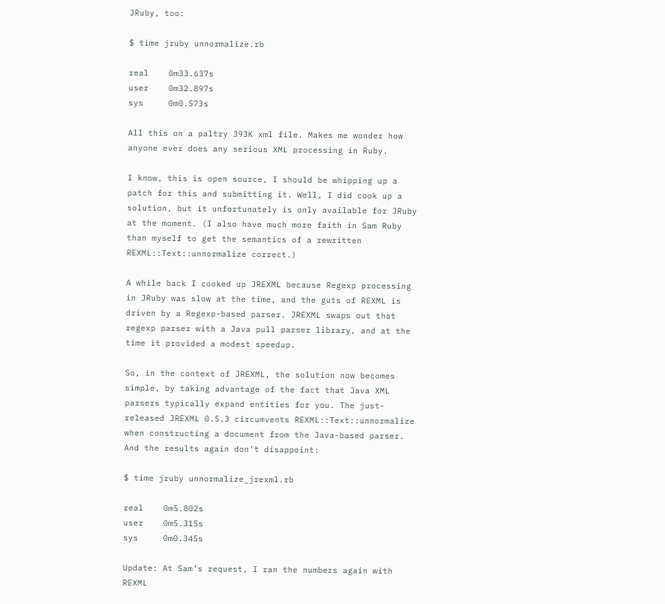JRuby, too:

$ time jruby unnormalize.rb

real    0m33.637s
user    0m32.897s
sys     0m0.573s

All this on a paltry 393K xml file. Makes me wonder how anyone ever does any serious XML processing in Ruby.

I know, this is open source, I should be whipping up a patch for this and submitting it. Well, I did cook up a solution, but it unfortunately is only available for JRuby at the moment. (I also have much more faith in Sam Ruby than myself to get the semantics of a rewritten REXML::Text::unnormalize correct.)

A while back I cooked up JREXML because Regexp processing in JRuby was slow at the time, and the guts of REXML is driven by a Regexp-based parser. JREXML swaps out that regexp parser with a Java pull parser library, and at the time it provided a modest speedup.

So, in the context of JREXML, the solution now becomes simple, by taking advantage of the fact that Java XML parsers typically expand entities for you. The just-released JREXML 0.5.3 circumvents REXML::Text::unnormalize when constructing a document from the Java-based parser. And the results again don’t disappoint:

$ time jruby unnormalize_jrexml.rb

real    0m5.802s
user    0m5.315s
sys     0m0.345s

Update: At Sam’s request, I ran the numbers again with REXML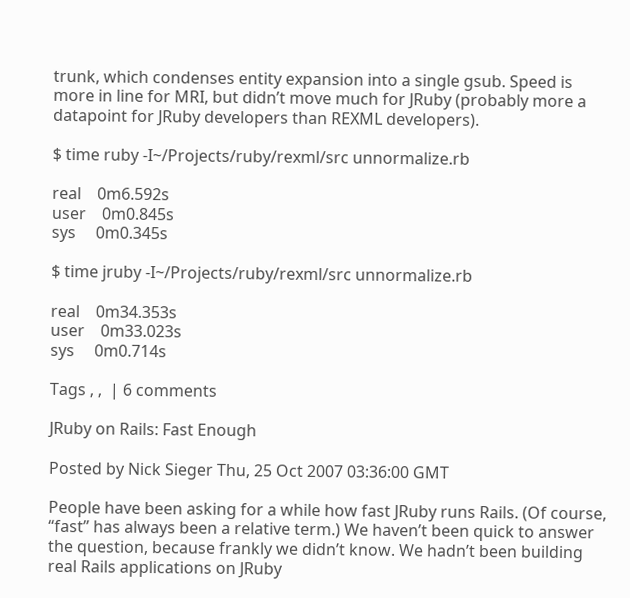trunk, which condenses entity expansion into a single gsub. Speed is more in line for MRI, but didn’t move much for JRuby (probably more a datapoint for JRuby developers than REXML developers).

$ time ruby -I~/Projects/ruby/rexml/src unnormalize.rb

real    0m6.592s
user    0m0.845s
sys     0m0.345s

$ time jruby -I~/Projects/ruby/rexml/src unnormalize.rb

real    0m34.353s
user    0m33.023s
sys     0m0.714s

Tags , ,  | 6 comments

JRuby on Rails: Fast Enough

Posted by Nick Sieger Thu, 25 Oct 2007 03:36:00 GMT

People have been asking for a while how fast JRuby runs Rails. (Of course, “fast” has always been a relative term.) We haven’t been quick to answer the question, because frankly we didn’t know. We hadn’t been building real Rails applications on JRuby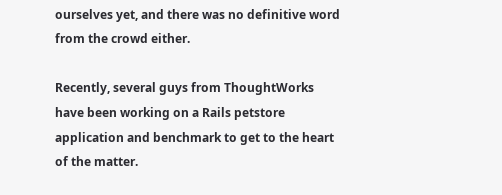ourselves yet, and there was no definitive word from the crowd either.

Recently, several guys from ThoughtWorks have been working on a Rails petstore application and benchmark to get to the heart of the matter.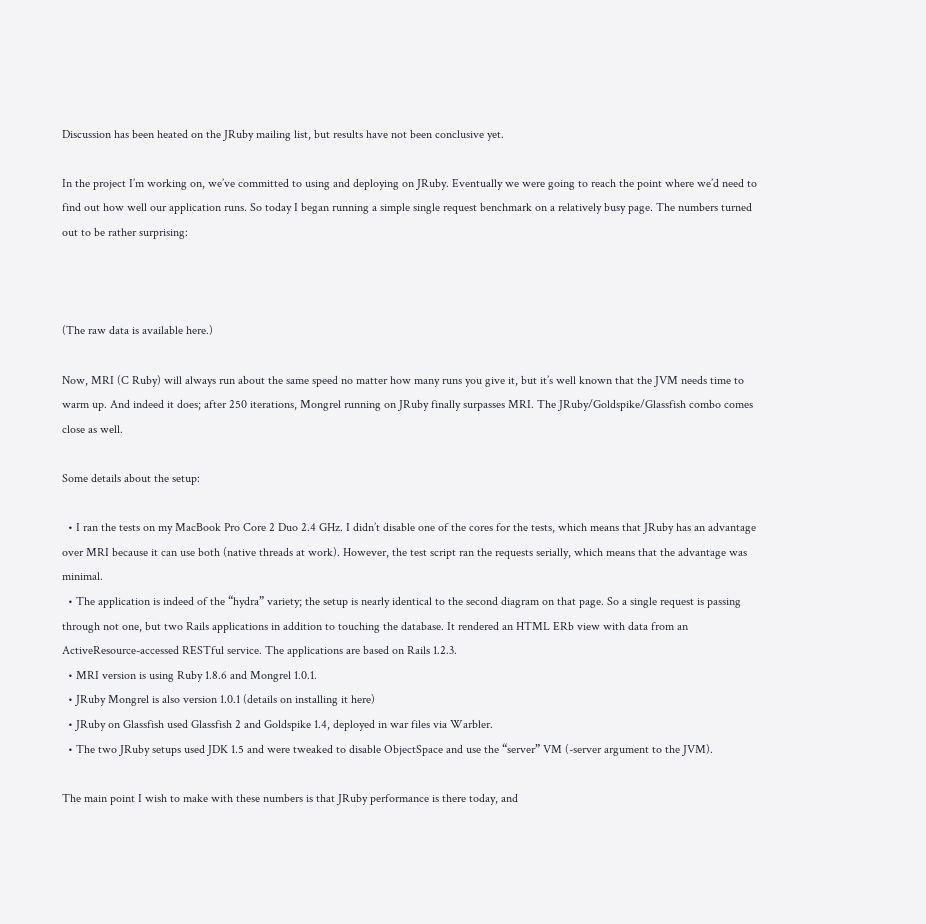Discussion has been heated on the JRuby mailing list, but results have not been conclusive yet.

In the project I’m working on, we’ve committed to using and deploying on JRuby. Eventually we were going to reach the point where we’d need to find out how well our application runs. So today I began running a simple single request benchmark on a relatively busy page. The numbers turned out to be rather surprising:



(The raw data is available here.)

Now, MRI (C Ruby) will always run about the same speed no matter how many runs you give it, but it’s well known that the JVM needs time to warm up. And indeed it does; after 250 iterations, Mongrel running on JRuby finally surpasses MRI. The JRuby/Goldspike/Glassfish combo comes close as well.

Some details about the setup:

  • I ran the tests on my MacBook Pro Core 2 Duo 2.4 GHz. I didn’t disable one of the cores for the tests, which means that JRuby has an advantage over MRI because it can use both (native threads at work). However, the test script ran the requests serially, which means that the advantage was minimal.
  • The application is indeed of the “hydra” variety; the setup is nearly identical to the second diagram on that page. So a single request is passing through not one, but two Rails applications in addition to touching the database. It rendered an HTML ERb view with data from an ActiveResource-accessed RESTful service. The applications are based on Rails 1.2.3.
  • MRI version is using Ruby 1.8.6 and Mongrel 1.0.1.
  • JRuby Mongrel is also version 1.0.1 (details on installing it here)
  • JRuby on Glassfish used Glassfish 2 and Goldspike 1.4, deployed in war files via Warbler.
  • The two JRuby setups used JDK 1.5 and were tweaked to disable ObjectSpace and use the “server” VM (-server argument to the JVM).

The main point I wish to make with these numbers is that JRuby performance is there today, and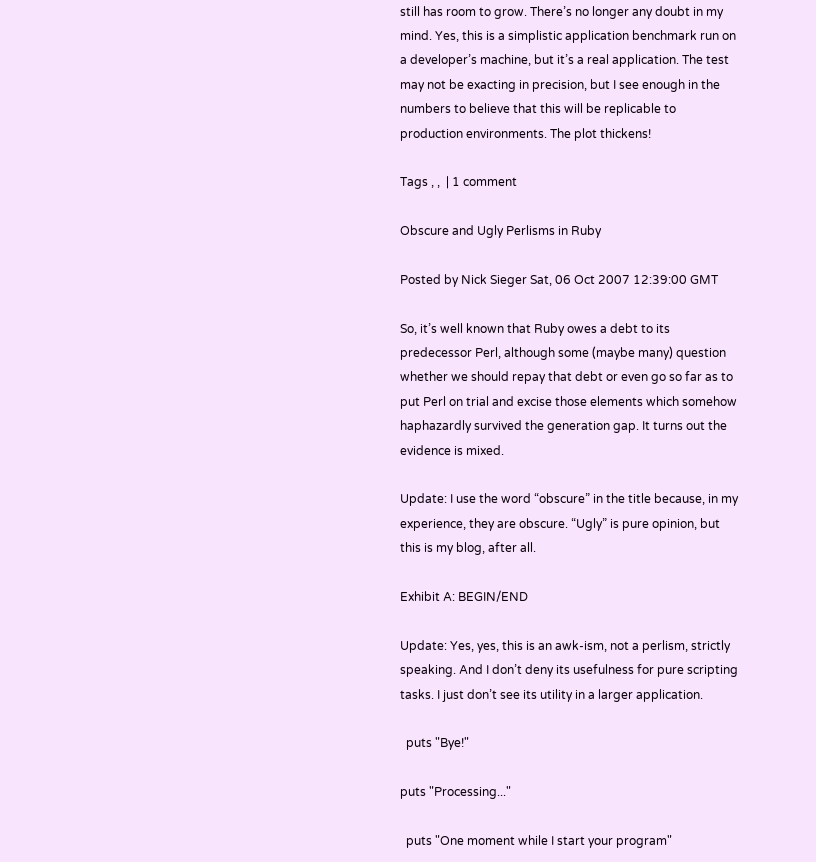still has room to grow. There’s no longer any doubt in my mind. Yes, this is a simplistic application benchmark run on a developer’s machine, but it’s a real application. The test may not be exacting in precision, but I see enough in the numbers to believe that this will be replicable to production environments. The plot thickens!

Tags , ,  | 1 comment

Obscure and Ugly Perlisms in Ruby

Posted by Nick Sieger Sat, 06 Oct 2007 12:39:00 GMT

So, it’s well known that Ruby owes a debt to its predecessor Perl, although some (maybe many) question whether we should repay that debt or even go so far as to put Perl on trial and excise those elements which somehow haphazardly survived the generation gap. It turns out the evidence is mixed.

Update: I use the word “obscure” in the title because, in my experience, they are obscure. “Ugly” is pure opinion, but this is my blog, after all.

Exhibit A: BEGIN/END

Update: Yes, yes, this is an awk-ism, not a perlism, strictly speaking. And I don’t deny its usefulness for pure scripting tasks. I just don’t see its utility in a larger application.

  puts "Bye!"

puts "Processing..."

  puts "One moment while I start your program"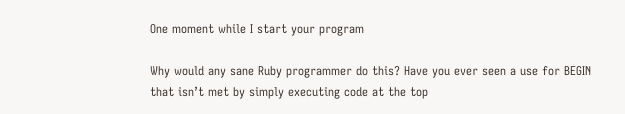One moment while I start your program

Why would any sane Ruby programmer do this? Have you ever seen a use for BEGIN that isn’t met by simply executing code at the top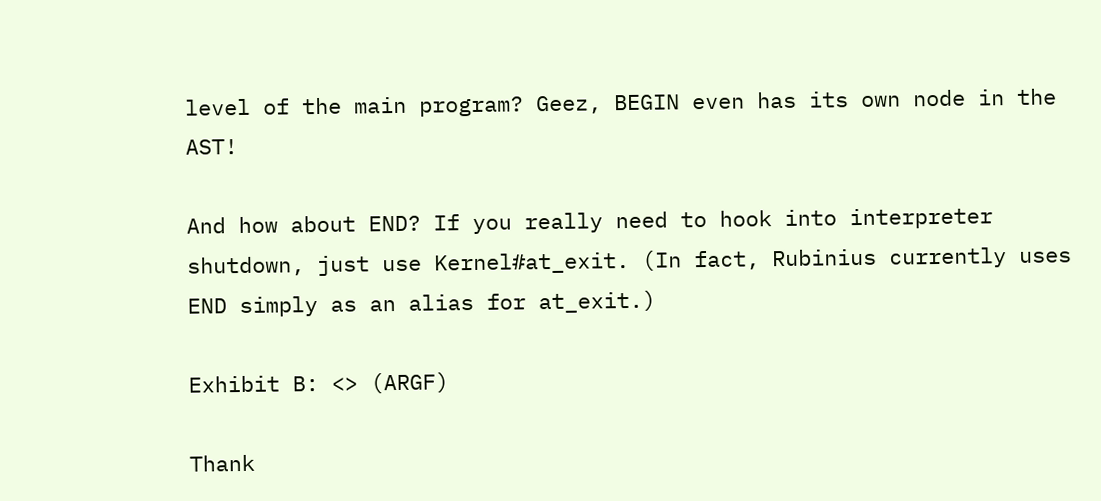level of the main program? Geez, BEGIN even has its own node in the AST!

And how about END? If you really need to hook into interpreter shutdown, just use Kernel#at_exit. (In fact, Rubinius currently uses END simply as an alias for at_exit.)

Exhibit B: <> (ARGF)

Thank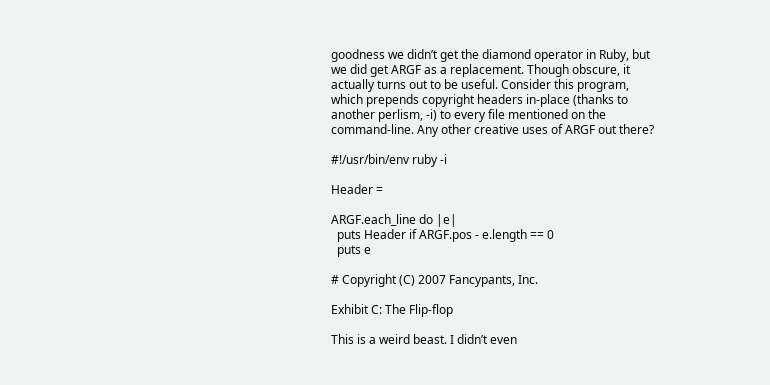goodness we didn’t get the diamond operator in Ruby, but we did get ARGF as a replacement. Though obscure, it actually turns out to be useful. Consider this program, which prepends copyright headers in-place (thanks to another perlism, -i) to every file mentioned on the command-line. Any other creative uses of ARGF out there?

#!/usr/bin/env ruby -i

Header =

ARGF.each_line do |e|
  puts Header if ARGF.pos - e.length == 0
  puts e

# Copyright (C) 2007 Fancypants, Inc.

Exhibit C: The Flip-flop

This is a weird beast. I didn’t even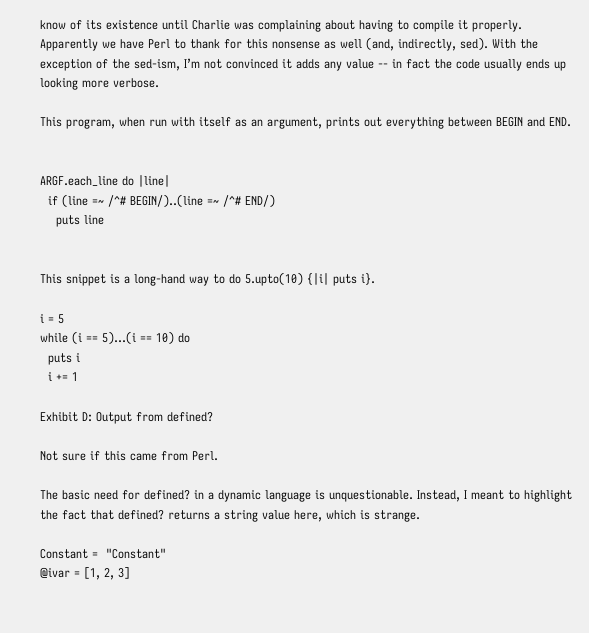know of its existence until Charlie was complaining about having to compile it properly. Apparently we have Perl to thank for this nonsense as well (and, indirectly, sed). With the exception of the sed-ism, I’m not convinced it adds any value -- in fact the code usually ends up looking more verbose.

This program, when run with itself as an argument, prints out everything between BEGIN and END.


ARGF.each_line do |line|
  if (line =~ /^# BEGIN/)..(line =~ /^# END/)
    puts line


This snippet is a long-hand way to do 5.upto(10) {|i| puts i}.

i = 5
while (i == 5)...(i == 10) do
  puts i
  i += 1

Exhibit D: Output from defined?

Not sure if this came from Perl.

The basic need for defined? in a dynamic language is unquestionable. Instead, I meant to highlight the fact that defined? returns a string value here, which is strange.

Constant =  "Constant"
@ivar = [1, 2, 3]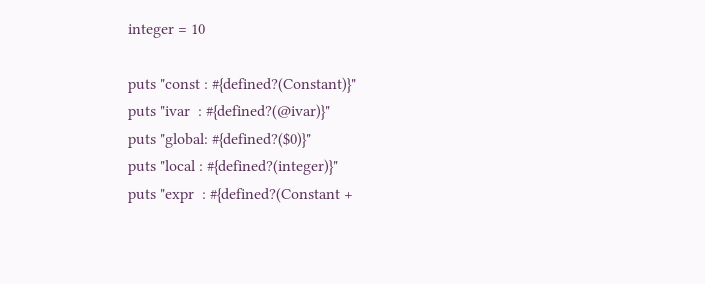integer = 10

puts "const : #{defined?(Constant)}"
puts "ivar  : #{defined?(@ivar)}"
puts "global: #{defined?($0)}"
puts "local : #{defined?(integer)}"
puts "expr  : #{defined?(Constant +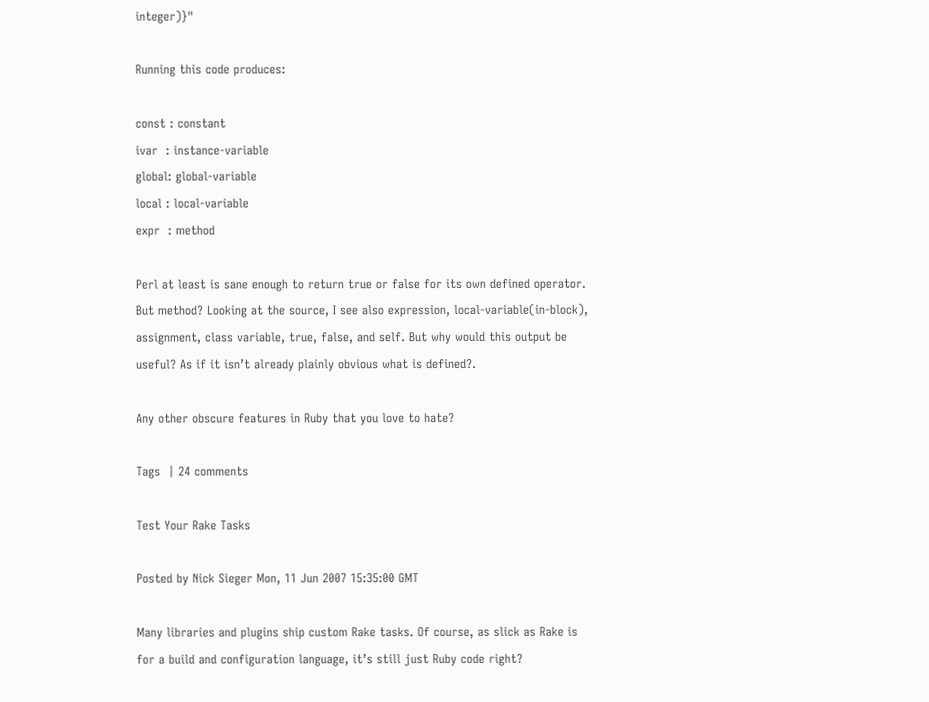integer)}"

Running this code produces:

const : constant
ivar  : instance-variable
global: global-variable
local : local-variable
expr  : method

Perl at least is sane enough to return true or false for its own defined operator. But method? Looking at the source, I see also expression, local-variable(in-block), assignment, class variable, true, false, and self. But why would this output be useful? As if it isn’t already plainly obvious what is defined?.

Any other obscure features in Ruby that you love to hate?

Tags  | 24 comments

Test Your Rake Tasks

Posted by Nick Sieger Mon, 11 Jun 2007 15:35:00 GMT

Many libraries and plugins ship custom Rake tasks. Of course, as slick as Rake is for a build and configuration language, it’s still just Ruby code right?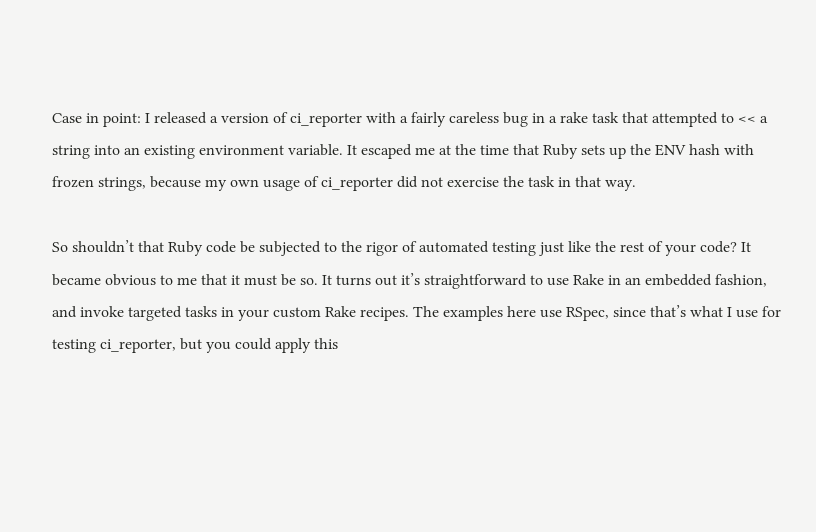Case in point: I released a version of ci_reporter with a fairly careless bug in a rake task that attempted to << a string into an existing environment variable. It escaped me at the time that Ruby sets up the ENV hash with frozen strings, because my own usage of ci_reporter did not exercise the task in that way.

So shouldn’t that Ruby code be subjected to the rigor of automated testing just like the rest of your code? It became obvious to me that it must be so. It turns out it’s straightforward to use Rake in an embedded fashion, and invoke targeted tasks in your custom Rake recipes. The examples here use RSpec, since that’s what I use for testing ci_reporter, but you could apply this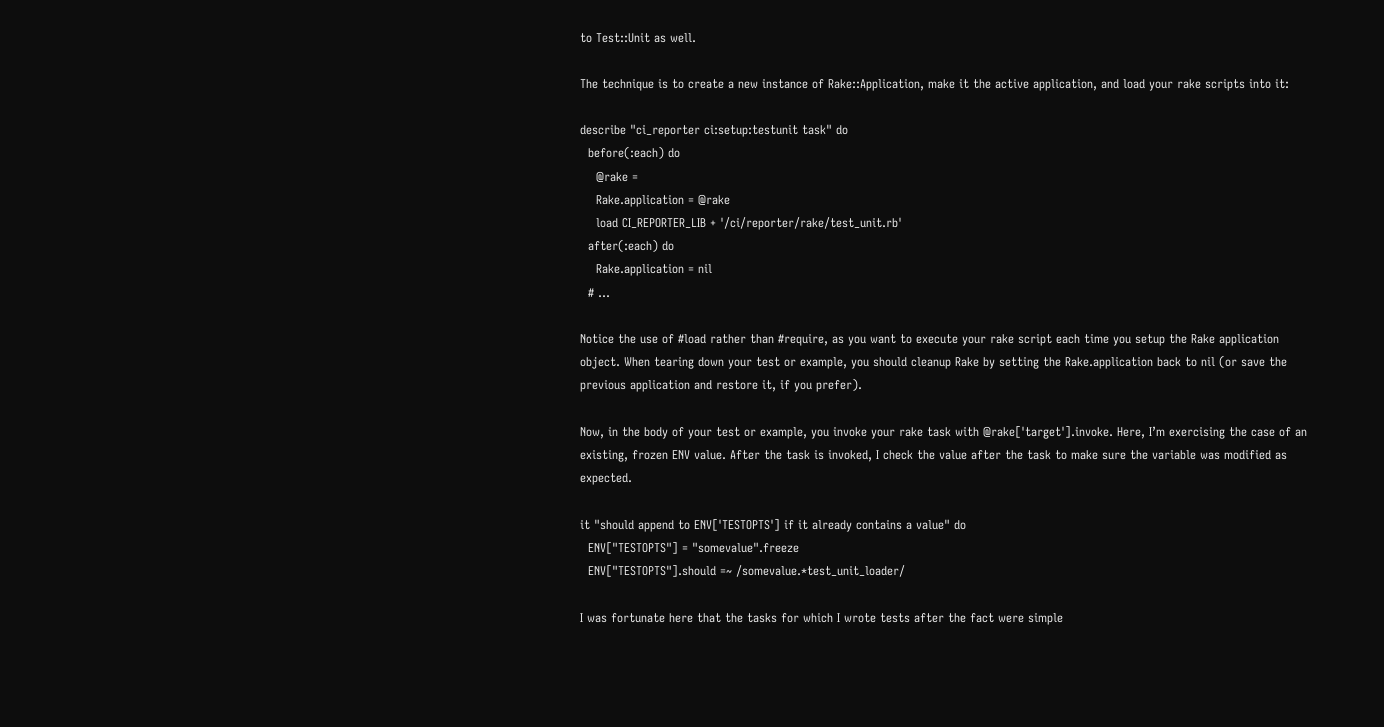to Test::Unit as well.

The technique is to create a new instance of Rake::Application, make it the active application, and load your rake scripts into it:

describe "ci_reporter ci:setup:testunit task" do
  before(:each) do
    @rake =
    Rake.application = @rake
    load CI_REPORTER_LIB + '/ci/reporter/rake/test_unit.rb'
  after(:each) do
    Rake.application = nil
  # ...

Notice the use of #load rather than #require, as you want to execute your rake script each time you setup the Rake application object. When tearing down your test or example, you should cleanup Rake by setting the Rake.application back to nil (or save the previous application and restore it, if you prefer).

Now, in the body of your test or example, you invoke your rake task with @rake['target'].invoke. Here, I’m exercising the case of an existing, frozen ENV value. After the task is invoked, I check the value after the task to make sure the variable was modified as expected.

it "should append to ENV['TESTOPTS'] if it already contains a value" do
  ENV["TESTOPTS"] = "somevalue".freeze
  ENV["TESTOPTS"].should =~ /somevalue.*test_unit_loader/

I was fortunate here that the tasks for which I wrote tests after the fact were simple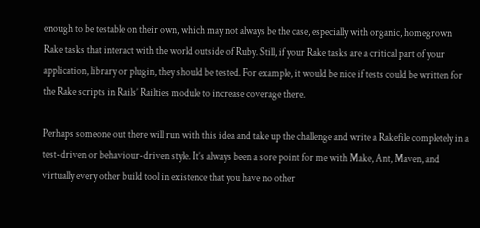enough to be testable on their own, which may not always be the case, especially with organic, homegrown Rake tasks that interact with the world outside of Ruby. Still, if your Rake tasks are a critical part of your application, library or plugin, they should be tested. For example, it would be nice if tests could be written for the Rake scripts in Rails’ Railties module to increase coverage there.

Perhaps someone out there will run with this idea and take up the challenge and write a Rakefile completely in a test-driven or behaviour-driven style. It’s always been a sore point for me with Make, Ant, Maven, and virtually every other build tool in existence that you have no other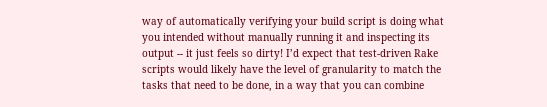way of automatically verifying your build script is doing what you intended without manually running it and inspecting its output -- it just feels so dirty! I’d expect that test-driven Rake scripts would likely have the level of granularity to match the tasks that need to be done, in a way that you can combine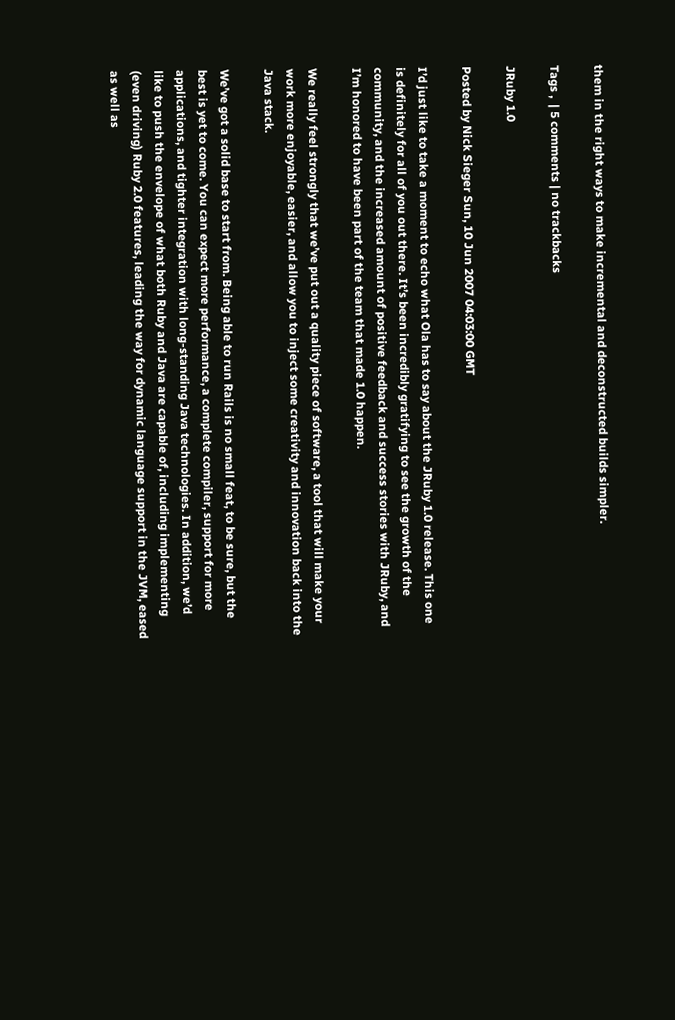them in the right ways to make incremental and deconstructed builds simpler.

Tags ,  | 5 comments | no trackbacks

JRuby 1.0

Posted by Nick Sieger Sun, 10 Jun 2007 04:03:00 GMT

I’d just like to take a moment to echo what Ola has to say about the JRuby 1.0 release. This one is definitely for all of you out there. It’s been incredibly gratifying to see the growth of the community, and the increased amount of positive feedback and success stories with JRuby, and I’m honored to have been part of the team that made 1.0 happen.

We really feel strongly that we’ve put out a quality piece of software, a tool that will make your work more enjoyable, easier, and allow you to inject some creativity and innovation back into the Java stack.

We’ve got a solid base to start from. Being able to run Rails is no small feat, to be sure, but the best is yet to come. You can expect more performance, a complete compiler, support for more applications, and tighter integration with long-standing Java technologies. In addition, we’d like to push the envelope of what both Ruby and Java are capable of, including implementing (even driving) Ruby 2.0 features, leading the way for dynamic language support in the JVM, eased as well as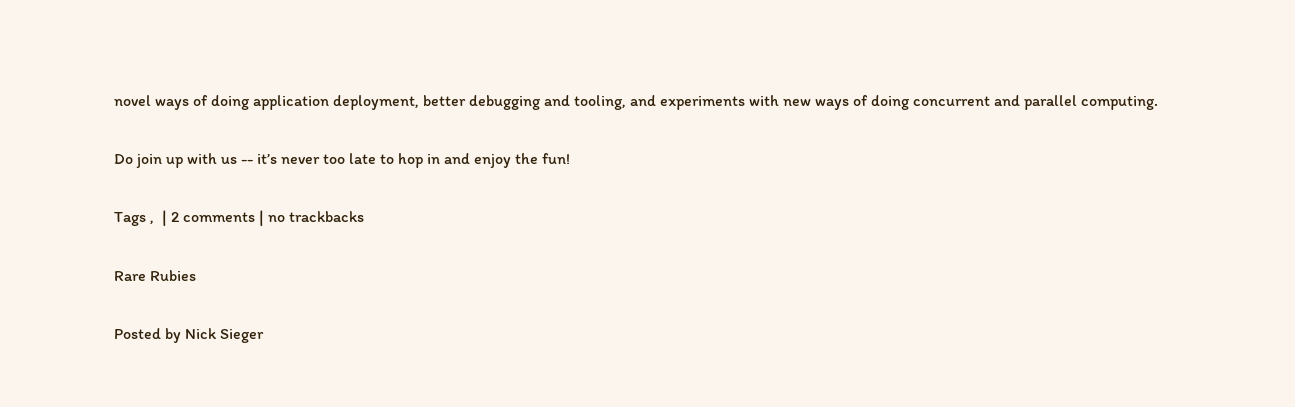novel ways of doing application deployment, better debugging and tooling, and experiments with new ways of doing concurrent and parallel computing.

Do join up with us -- it’s never too late to hop in and enjoy the fun!

Tags ,  | 2 comments | no trackbacks

Rare Rubies

Posted by Nick Sieger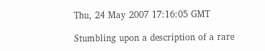Thu, 24 May 2007 17:16:05 GMT

Stumbling upon a description of a rare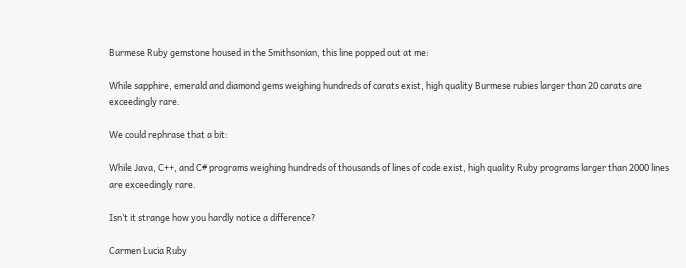Burmese Ruby gemstone housed in the Smithsonian, this line popped out at me:

While sapphire, emerald and diamond gems weighing hundreds of carats exist, high quality Burmese rubies larger than 20 carats are exceedingly rare.

We could rephrase that a bit:

While Java, C++, and C# programs weighing hundreds of thousands of lines of code exist, high quality Ruby programs larger than 2000 lines are exceedingly rare.

Isn’t it strange how you hardly notice a difference?

Carmen Lucia Ruby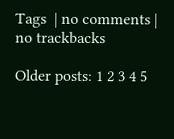Tags  | no comments | no trackbacks

Older posts: 1 2 3 4 5